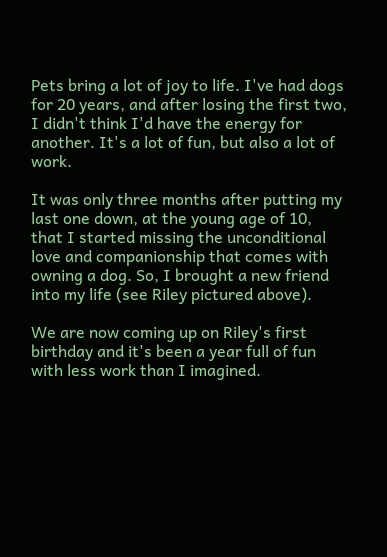Pets bring a lot of joy to life. I've had dogs for 20 years, and after losing the first two, I didn't think I'd have the energy for another. It's a lot of fun, but also a lot of work.

It was only three months after putting my last one down, at the young age of 10, that I started missing the unconditional love and companionship that comes with owning a dog. So, I brought a new friend into my life (see Riley pictured above).

We are now coming up on Riley's first birthday and it's been a year full of fun with less work than I imagined.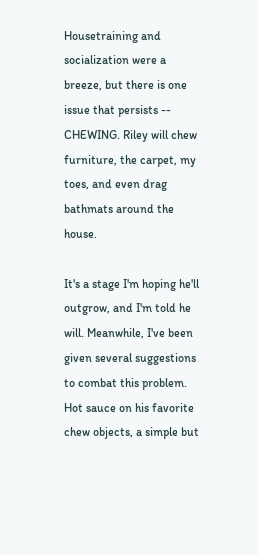Housetraining and socialization were a breeze, but there is one issue that persists -- CHEWING. Riley will chew furniture, the carpet, my toes, and even drag bathmats around the house.

It's a stage I'm hoping he'll outgrow, and I'm told he will. Meanwhile, I've been given several suggestions to combat this problem. Hot sauce on his favorite chew objects, a simple but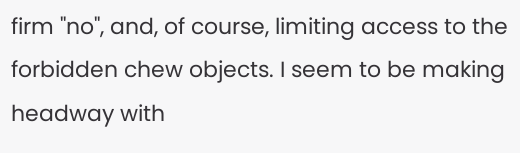firm "no", and, of course, limiting access to the forbidden chew objects. I seem to be making headway with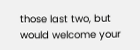those last two, but would welcome your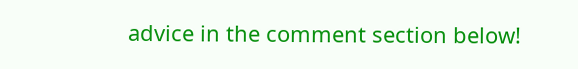advice in the comment section below!